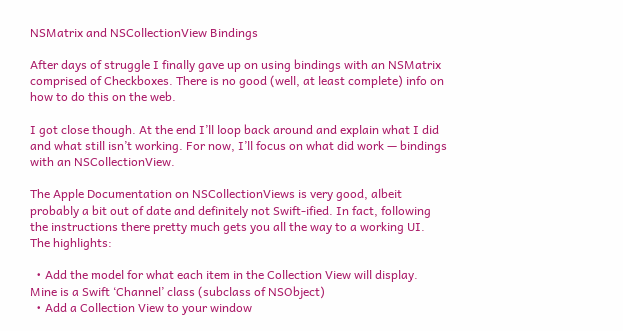NSMatrix and NSCollectionView Bindings

After days of struggle I finally gave up on using bindings with an NSMatrix comprised of Checkboxes. There is no good (well, at least complete) info on how to do this on the web.

I got close though. At the end I’ll loop back around and explain what I did and what still isn’t working. For now, I’ll focus on what did work — bindings with an NSCollectionView.

The Apple Documentation on NSCollectionViews is very good, albeit probably a bit out of date and definitely not Swift-ified. In fact, following the instructions there pretty much gets you all the way to a working UI. The highlights:

  • Add the model for what each item in the Collection View will display. Mine is a Swift ‘Channel’ class (subclass of NSObject)
  • Add a Collection View to your window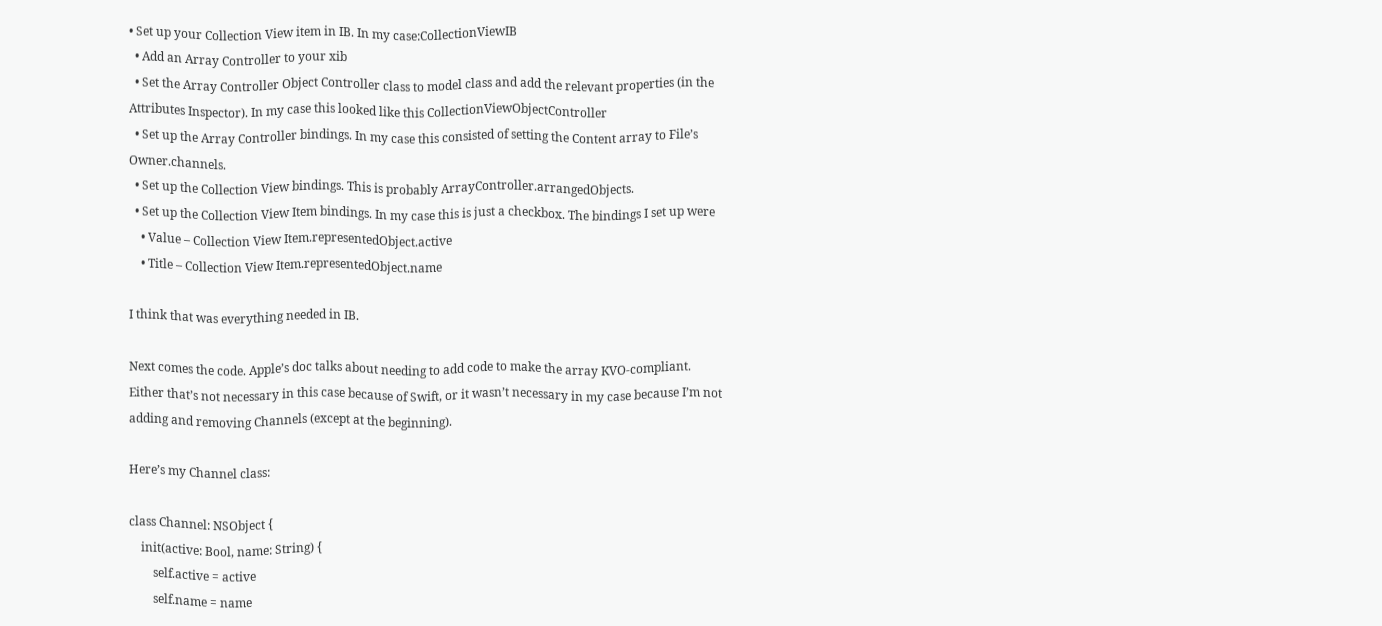• Set up your Collection View item in IB. In my case:CollectionViewIB
  • Add an Array Controller to your xib
  • Set the Array Controller Object Controller class to model class and add the relevant properties (in the Attributes Inspector). In my case this looked like this CollectionViewObjectController
  • Set up the Array Controller bindings. In my case this consisted of setting the Content array to File’s Owner.channels.
  • Set up the Collection View bindings. This is probably ArrayController.arrangedObjects.
  • Set up the Collection View Item bindings. In my case this is just a checkbox. The bindings I set up were
    • Value – Collection View Item.representedObject.active
    • Title – Collection View Item.representedObject.name

I think that was everything needed in IB.

Next comes the code. Apple’s doc talks about needing to add code to make the array KVO-compliant. Either that’s not necessary in this case because of Swift, or it wasn’t necessary in my case because I’m not adding and removing Channels (except at the beginning).

Here’s my Channel class:

class Channel: NSObject {
    init(active: Bool, name: String) {
        self.active = active
        self.name = name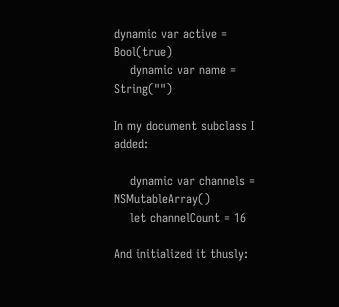dynamic var active = Bool(true)
    dynamic var name = String("")

In my document subclass I added:

    dynamic var channels = NSMutableArray()
    let channelCount = 16

And initialized it thusly: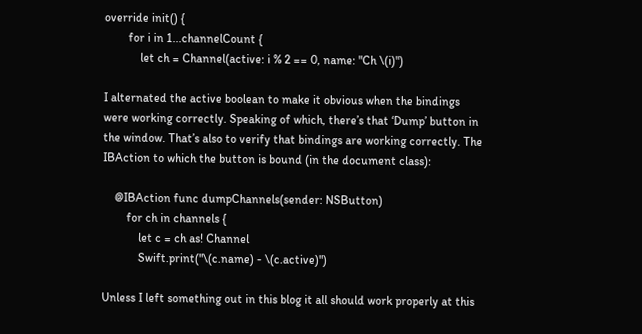override init() {
        for i in 1...channelCount {
            let ch = Channel(active: i % 2 == 0, name: "Ch \(i)")

I alternated the active boolean to make it obvious when the bindings were working correctly. Speaking of which, there’s that ‘Dump’ button in the window. That’s also to verify that bindings are working correctly. The IBAction to which the button is bound (in the document class):

    @IBAction func dumpChannels(sender: NSButton)
        for ch in channels {
            let c = ch as! Channel
            Swift.print("\(c.name) - \(c.active)")

Unless I left something out in this blog it all should work properly at this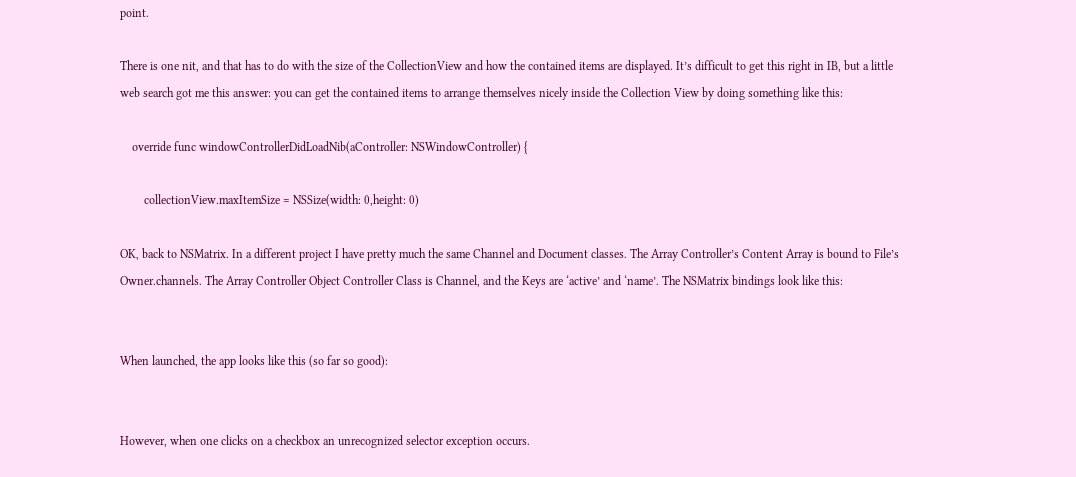point.

There is one nit, and that has to do with the size of the CollectionView and how the contained items are displayed. It’s difficult to get this right in IB, but a little web search got me this answer: you can get the contained items to arrange themselves nicely inside the Collection View by doing something like this:

    override func windowControllerDidLoadNib(aController: NSWindowController) {

        collectionView.maxItemSize = NSSize(width: 0,height: 0)

OK, back to NSMatrix. In a different project I have pretty much the same Channel and Document classes. The Array Controller’s Content Array is bound to File’s Owner.channels. The Array Controller Object Controller Class is Channel, and the Keys are ‘active’ and ‘name’. The NSMatrix bindings look like this:


When launched, the app looks like this (so far so good):


However, when one clicks on a checkbox an unrecognized selector exception occurs.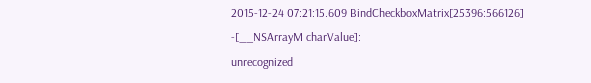2015-12-24 07:21:15.609 BindCheckboxMatrix[25396:566126] -[__NSArrayM charValue]:
unrecognized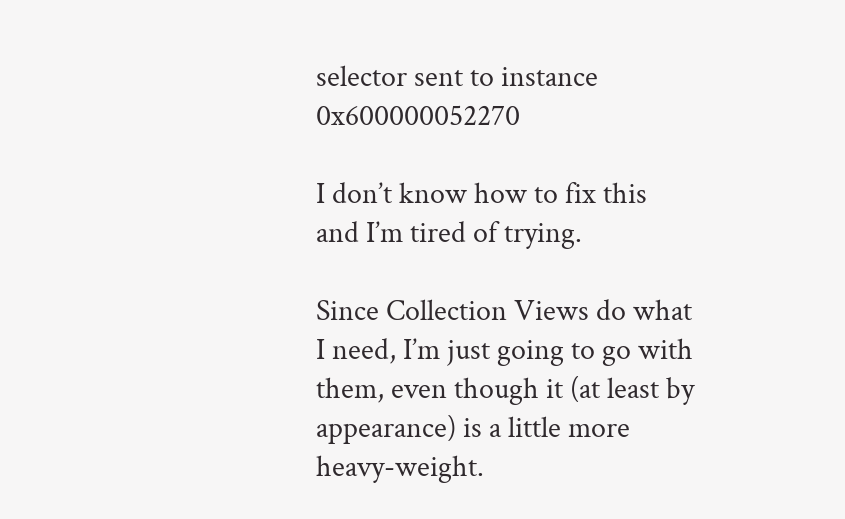selector sent to instance 0x600000052270

I don’t know how to fix this and I’m tired of trying.

Since Collection Views do what I need, I’m just going to go with them, even though it (at least by appearance) is a little more heavy-weight.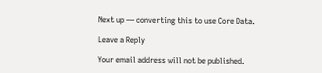Next up — converting this to use Core Data.

Leave a Reply

Your email address will not be published.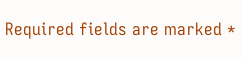Required fields are marked *